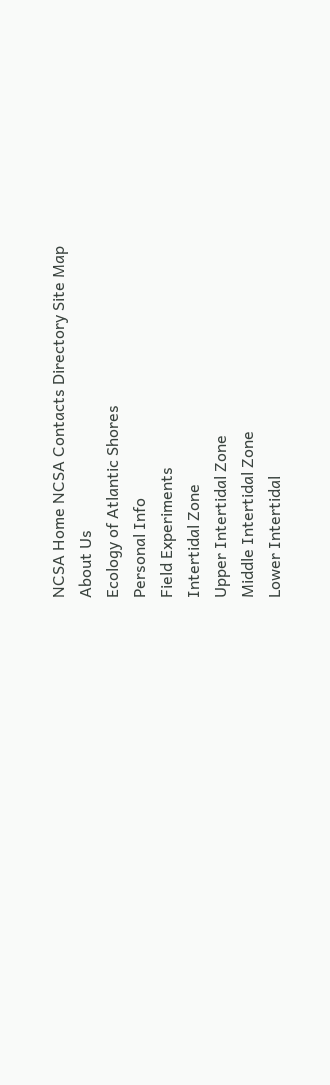NCSA Home NCSA Contacts Directory Site Map
About Us
Ecology of Atlantic Shores
Personal Info
Field Experiments
Intertidal Zone
Upper Intertidal Zone
Middle Intertidal Zone
Lower Intertidal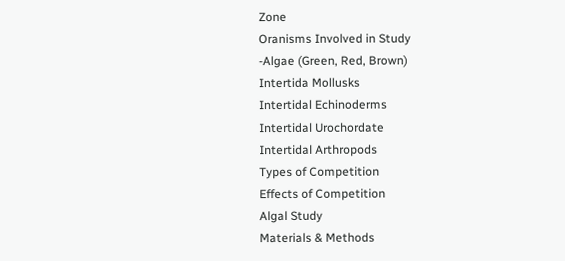Zone
Oranisms Involved in Study
-Algae (Green, Red, Brown)
Intertida Mollusks
Intertidal Echinoderms
Intertidal Urochordate
Intertidal Arthropods
Types of Competition
Effects of Competition
Algal Study
Materials & Methods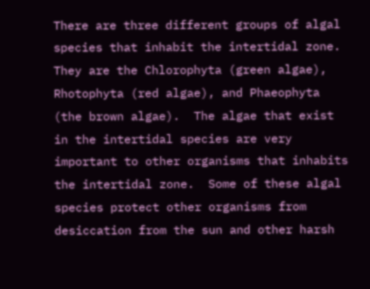There are three different groups of algal species that inhabit the intertidal zone.  They are the Chlorophyta (green algae), Rhotophyta (red algae), and Phaeophyta (the brown algae).  The algae that exist in the intertidal species are very important to other organisms that inhabits the intertidal zone.  Some of these algal species protect other organisms from desiccation from the sun and other harsh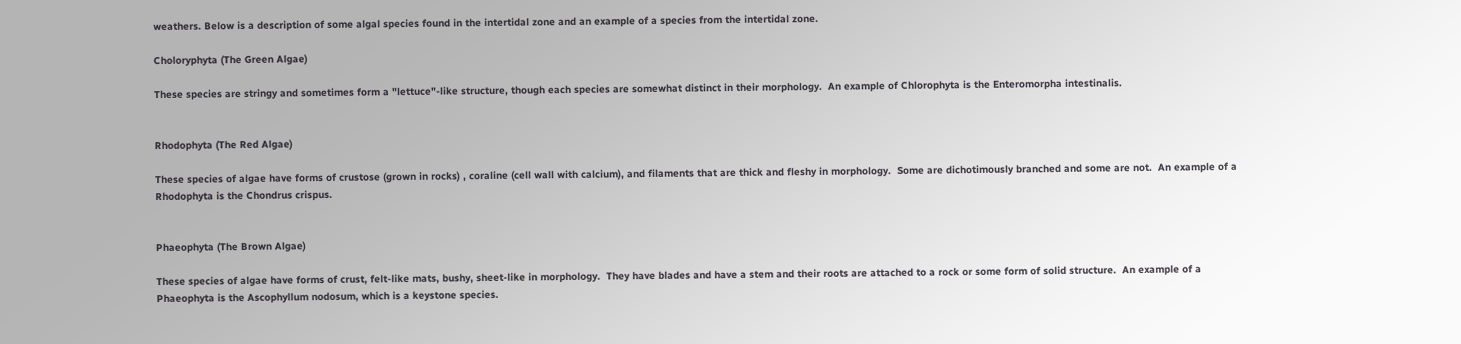weathers. Below is a description of some algal species found in the intertidal zone and an example of a species from the intertidal zone.

Choloryphyta (The Green Algae)

These species are stringy and sometimes form a "lettuce"-like structure, though each species are somewhat distinct in their morphology.  An example of Chlorophyta is the Enteromorpha intestinalis.


Rhodophyta (The Red Algae)

These species of algae have forms of crustose (grown in rocks) , coraline (cell wall with calcium), and filaments that are thick and fleshy in morphology.  Some are dichotimously branched and some are not.  An example of a Rhodophyta is the Chondrus crispus.


Phaeophyta (The Brown Algae)

These species of algae have forms of crust, felt-like mats, bushy, sheet-like in morphology.  They have blades and have a stem and their roots are attached to a rock or some form of solid structure.  An example of a Phaeophyta is the Ascophyllum nodosum, which is a keystone species.